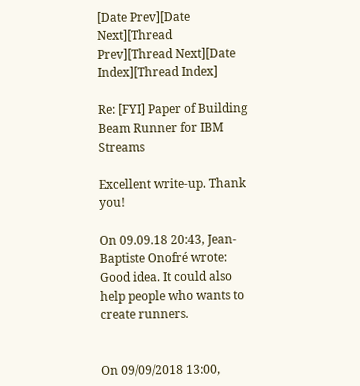[Date Prev][Date Next][Thread Prev][Thread Next][Date Index][Thread Index]

Re: [FYI] Paper of Building Beam Runner for IBM Streams

Excellent write-up. Thank you!

On 09.09.18 20:43, Jean-Baptiste Onofré wrote:
Good idea. It could also help people who wants to create runners.


On 09/09/2018 13:00,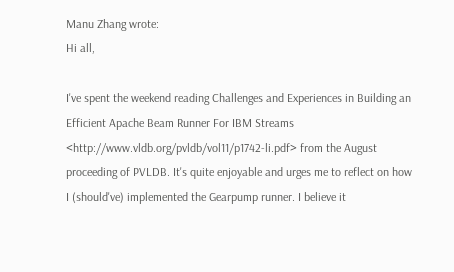Manu Zhang wrote:
Hi all,

I've spent the weekend reading Challenges and Experiences in Building an
Efficient Apache Beam Runner For IBM Streams
<http://www.vldb.org/pvldb/vol11/p1742-li.pdf> from the August
proceeding of PVLDB. It's quite enjoyable and urges me to reflect on how
I (should've) implemented the Gearpump runner. I believe it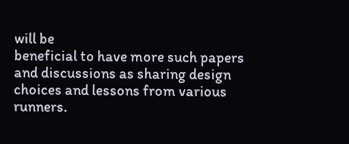will be
beneficial to have more such papers and discussions as sharing design
choices and lessons from various runners.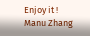Enjoy it !
Manu Zhang